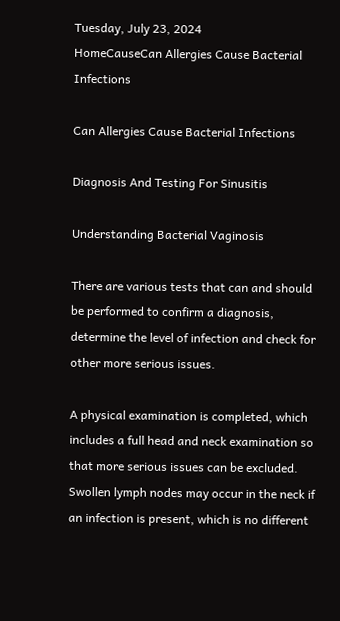Tuesday, July 23, 2024
HomeCauseCan Allergies Cause Bacterial Infections

Can Allergies Cause Bacterial Infections

Diagnosis And Testing For Sinusitis

Understanding Bacterial Vaginosis

There are various tests that can and should be performed to confirm a diagnosis, determine the level of infection and check for other more serious issues.

A physical examination is completed, which includes a full head and neck examination so that more serious issues can be excluded. Swollen lymph nodes may occur in the neck if an infection is present, which is no different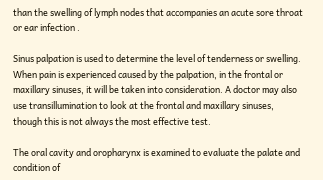than the swelling of lymph nodes that accompanies an acute sore throat or ear infection .

Sinus palpation is used to determine the level of tenderness or swelling. When pain is experienced caused by the palpation, in the frontal or maxillary sinuses, it will be taken into consideration. A doctor may also use transillumination to look at the frontal and maxillary sinuses, though this is not always the most effective test.

The oral cavity and oropharynx is examined to evaluate the palate and condition of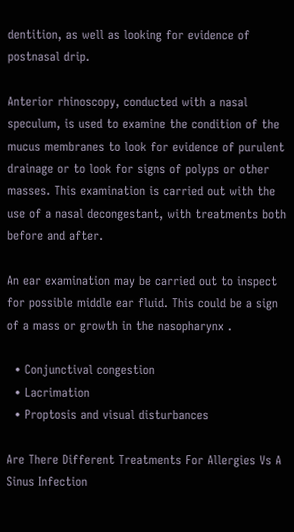dentition, as well as looking for evidence of postnasal drip.

Anterior rhinoscopy, conducted with a nasal speculum, is used to examine the condition of the mucus membranes to look for evidence of purulent drainage or to look for signs of polyps or other masses. This examination is carried out with the use of a nasal decongestant, with treatments both before and after.

An ear examination may be carried out to inspect for possible middle ear fluid. This could be a sign of a mass or growth in the nasopharynx .

  • Conjunctival congestion
  • Lacrimation
  • Proptosis and visual disturbances

Are There Different Treatments For Allergies Vs A Sinus Infection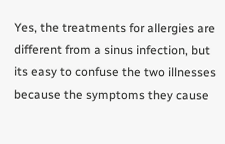Yes, the treatments for allergies are different from a sinus infection, but its easy to confuse the two illnesses because the symptoms they cause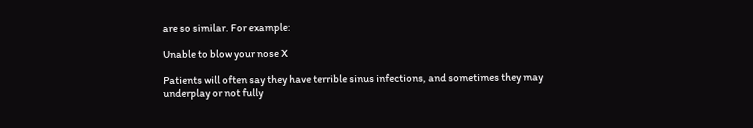are so similar. For example:

Unable to blow your nose X

Patients will often say they have terrible sinus infections, and sometimes they may underplay or not fully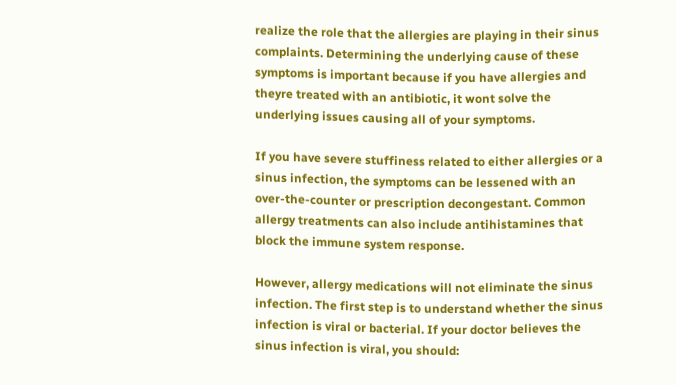realize the role that the allergies are playing in their sinus complaints. Determining the underlying cause of these symptoms is important because if you have allergies and theyre treated with an antibiotic, it wont solve the underlying issues causing all of your symptoms.

If you have severe stuffiness related to either allergies or a sinus infection, the symptoms can be lessened with an over-the-counter or prescription decongestant. Common allergy treatments can also include antihistamines that block the immune system response.

However, allergy medications will not eliminate the sinus infection. The first step is to understand whether the sinus infection is viral or bacterial. If your doctor believes the sinus infection is viral, you should: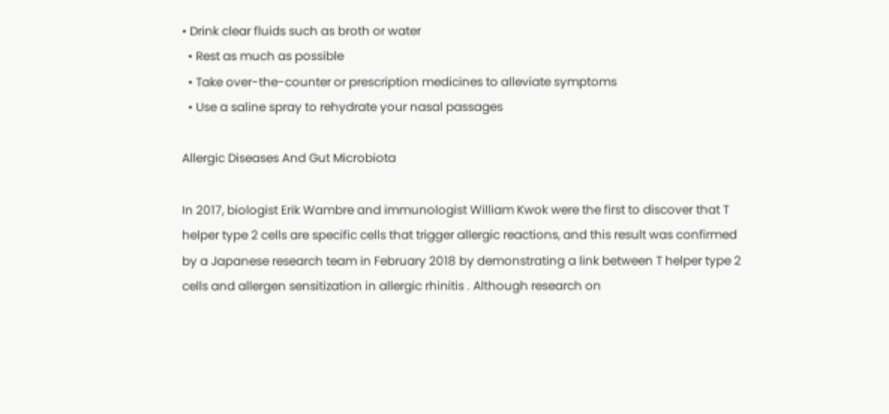• Drink clear fluids such as broth or water
  • Rest as much as possible
  • Take over-the-counter or prescription medicines to alleviate symptoms
  • Use a saline spray to rehydrate your nasal passages

Allergic Diseases And Gut Microbiota

In 2017, biologist Erik Wambre and immunologist William Kwok were the first to discover that T helper type 2 cells are specific cells that trigger allergic reactions, and this result was confirmed by a Japanese research team in February 2018 by demonstrating a link between T helper type 2 cells and allergen sensitization in allergic rhinitis . Although research on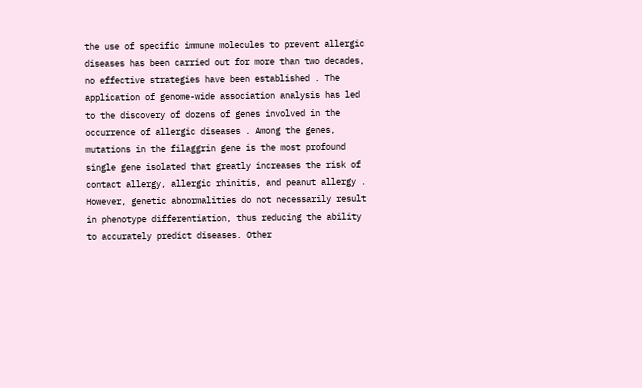the use of specific immune molecules to prevent allergic diseases has been carried out for more than two decades, no effective strategies have been established . The application of genome-wide association analysis has led to the discovery of dozens of genes involved in the occurrence of allergic diseases . Among the genes, mutations in the filaggrin gene is the most profound single gene isolated that greatly increases the risk of contact allergy, allergic rhinitis, and peanut allergy . However, genetic abnormalities do not necessarily result in phenotype differentiation, thus reducing the ability to accurately predict diseases. Other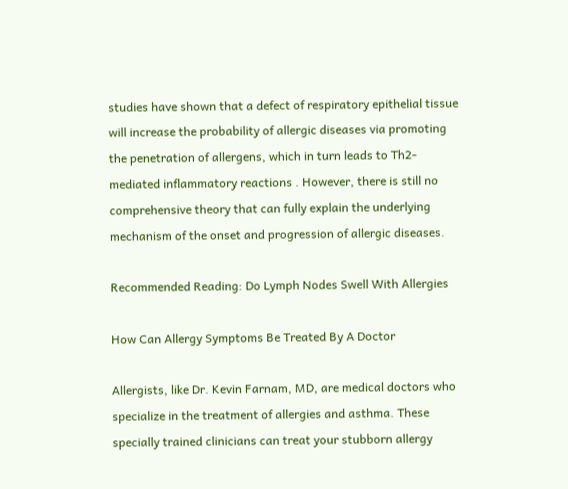studies have shown that a defect of respiratory epithelial tissue will increase the probability of allergic diseases via promoting the penetration of allergens, which in turn leads to Th2-mediated inflammatory reactions . However, there is still no comprehensive theory that can fully explain the underlying mechanism of the onset and progression of allergic diseases.

Recommended Reading: Do Lymph Nodes Swell With Allergies

How Can Allergy Symptoms Be Treated By A Doctor

Allergists, like Dr. Kevin Farnam, MD, are medical doctors who specialize in the treatment of allergies and asthma. These specially trained clinicians can treat your stubborn allergy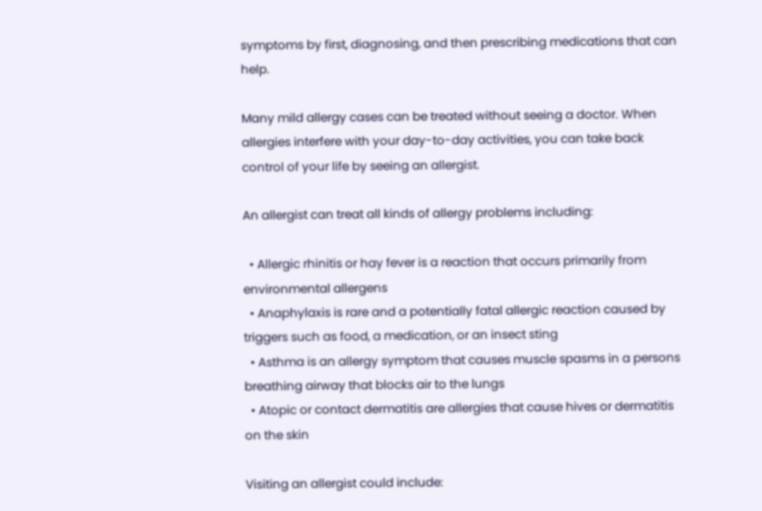symptoms by first, diagnosing, and then prescribing medications that can help.

Many mild allergy cases can be treated without seeing a doctor. When allergies interfere with your day-to-day activities, you can take back control of your life by seeing an allergist.

An allergist can treat all kinds of allergy problems including:

  • Allergic rhinitis or hay fever is a reaction that occurs primarily from environmental allergens
  • Anaphylaxis is rare and a potentially fatal allergic reaction caused by triggers such as food, a medication, or an insect sting
  • Asthma is an allergy symptom that causes muscle spasms in a persons breathing airway that blocks air to the lungs
  • Atopic or contact dermatitis are allergies that cause hives or dermatitis on the skin

Visiting an allergist could include: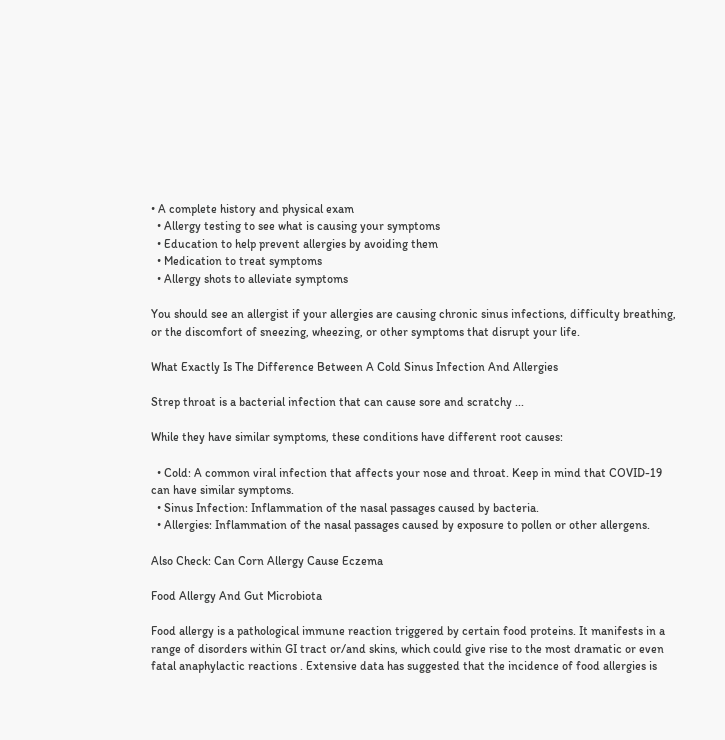• A complete history and physical exam
  • Allergy testing to see what is causing your symptoms
  • Education to help prevent allergies by avoiding them
  • Medication to treat symptoms
  • Allergy shots to alleviate symptoms

You should see an allergist if your allergies are causing chronic sinus infections, difficulty breathing, or the discomfort of sneezing, wheezing, or other symptoms that disrupt your life.

What Exactly Is The Difference Between A Cold Sinus Infection And Allergies

Strep throat is a bacterial infection that can cause sore and scratchy ...

While they have similar symptoms, these conditions have different root causes:

  • Cold: A common viral infection that affects your nose and throat. Keep in mind that COVID-19 can have similar symptoms.
  • Sinus Infection: Inflammation of the nasal passages caused by bacteria.
  • Allergies: Inflammation of the nasal passages caused by exposure to pollen or other allergens.

Also Check: Can Corn Allergy Cause Eczema

Food Allergy And Gut Microbiota

Food allergy is a pathological immune reaction triggered by certain food proteins. It manifests in a range of disorders within GI tract or/and skins, which could give rise to the most dramatic or even fatal anaphylactic reactions . Extensive data has suggested that the incidence of food allergies is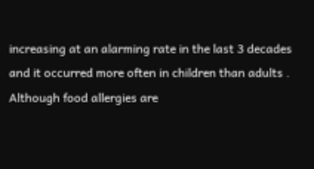increasing at an alarming rate in the last 3 decades and it occurred more often in children than adults . Although food allergies are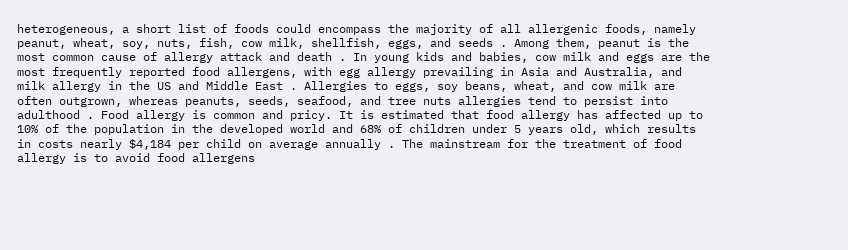heterogeneous, a short list of foods could encompass the majority of all allergenic foods, namely peanut, wheat, soy, nuts, fish, cow milk, shellfish, eggs, and seeds . Among them, peanut is the most common cause of allergy attack and death . In young kids and babies, cow milk and eggs are the most frequently reported food allergens, with egg allergy prevailing in Asia and Australia, and milk allergy in the US and Middle East . Allergies to eggs, soy beans, wheat, and cow milk are often outgrown, whereas peanuts, seeds, seafood, and tree nuts allergies tend to persist into adulthood . Food allergy is common and pricy. It is estimated that food allergy has affected up to 10% of the population in the developed world and 68% of children under 5 years old, which results in costs nearly $4,184 per child on average annually . The mainstream for the treatment of food allergy is to avoid food allergens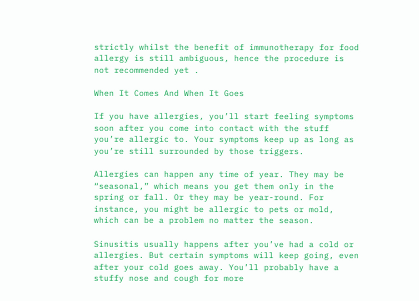strictly whilst the benefit of immunotherapy for food allergy is still ambiguous, hence the procedure is not recommended yet .

When It Comes And When It Goes

If you have allergies, you’ll start feeling symptoms soon after you come into contact with the stuff you’re allergic to. Your symptoms keep up as long as you’re still surrounded by those triggers.

Allergies can happen any time of year. They may be “seasonal,” which means you get them only in the spring or fall. Or they may be year-round. For instance, you might be allergic to pets or mold, which can be a problem no matter the season.

Sinusitis usually happens after you’ve had a cold or allergies. But certain symptoms will keep going, even after your cold goes away. You’ll probably have a stuffy nose and cough for more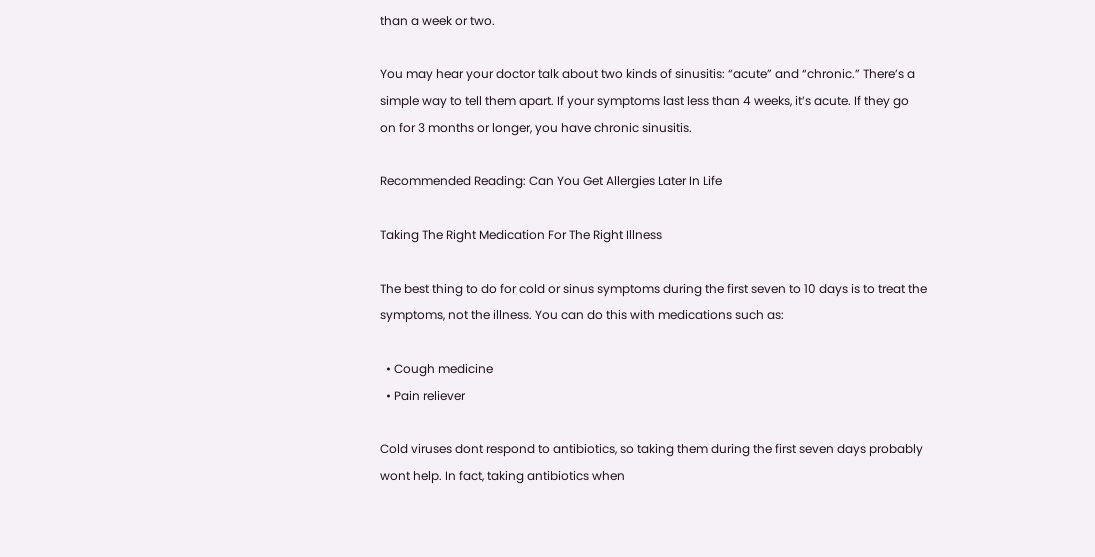than a week or two.

You may hear your doctor talk about two kinds of sinusitis: “acute” and “chronic.” There’s a simple way to tell them apart. If your symptoms last less than 4 weeks, it’s acute. If they go on for 3 months or longer, you have chronic sinusitis.

Recommended Reading: Can You Get Allergies Later In Life

Taking The Right Medication For The Right Illness

The best thing to do for cold or sinus symptoms during the first seven to 10 days is to treat the symptoms, not the illness. You can do this with medications such as:

  • Cough medicine
  • Pain reliever

Cold viruses dont respond to antibiotics, so taking them during the first seven days probably wont help. In fact, taking antibiotics when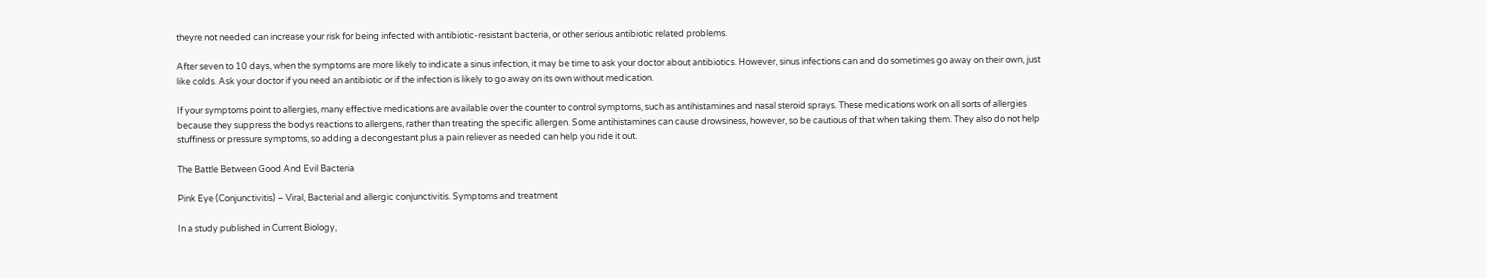theyre not needed can increase your risk for being infected with antibiotic-resistant bacteria, or other serious antibiotic related problems.

After seven to 10 days, when the symptoms are more likely to indicate a sinus infection, it may be time to ask your doctor about antibiotics. However, sinus infections can and do sometimes go away on their own, just like colds. Ask your doctor if you need an antibiotic or if the infection is likely to go away on its own without medication.

If your symptoms point to allergies, many effective medications are available over the counter to control symptoms, such as antihistamines and nasal steroid sprays. These medications work on all sorts of allergies because they suppress the bodys reactions to allergens, rather than treating the specific allergen. Some antihistamines can cause drowsiness, however, so be cautious of that when taking them. They also do not help stuffiness or pressure symptoms, so adding a decongestant plus a pain reliever as needed can help you ride it out.

The Battle Between Good And Evil Bacteria

Pink Eye (Conjunctivitis) – Viral, Bacterial and allergic conjunctivitis. Symptoms and treatment

In a study published in Current Biology,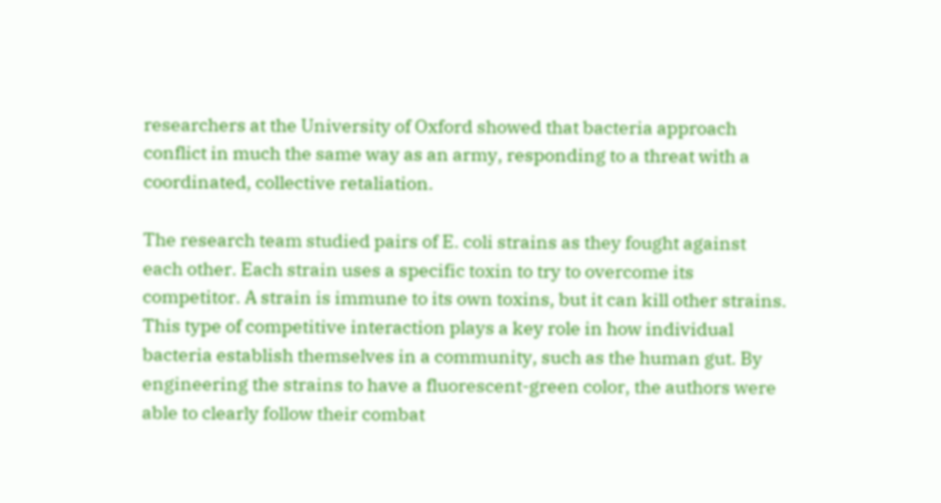researchers at the University of Oxford showed that bacteria approach conflict in much the same way as an army, responding to a threat with a coordinated, collective retaliation.

The research team studied pairs of E. coli strains as they fought against each other. Each strain uses a specific toxin to try to overcome its competitor. A strain is immune to its own toxins, but it can kill other strains. This type of competitive interaction plays a key role in how individual bacteria establish themselves in a community, such as the human gut. By engineering the strains to have a fluorescent-green color, the authors were able to clearly follow their combat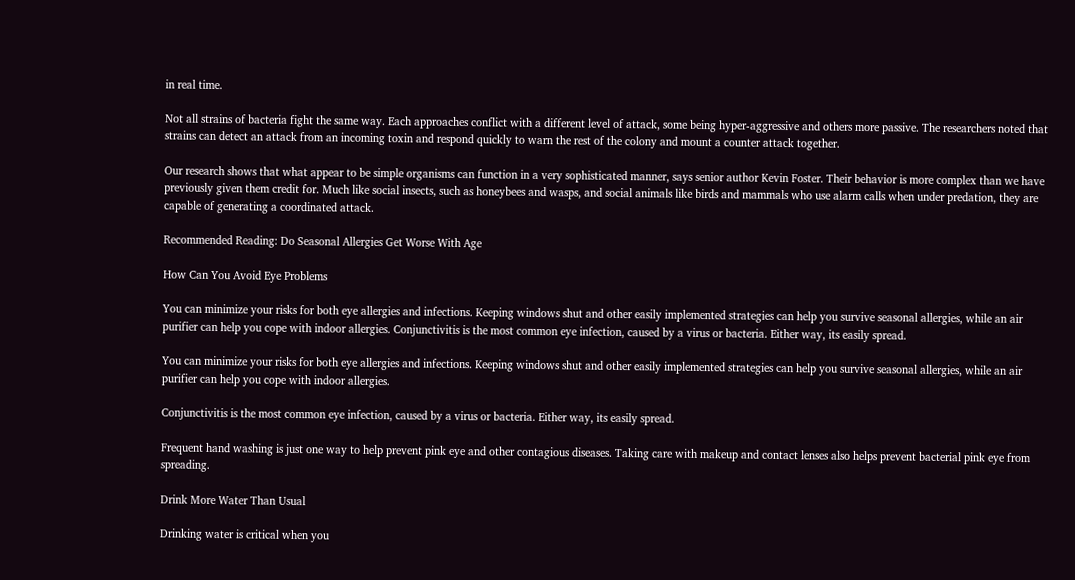in real time.

Not all strains of bacteria fight the same way. Each approaches conflict with a different level of attack, some being hyper-aggressive and others more passive. The researchers noted that strains can detect an attack from an incoming toxin and respond quickly to warn the rest of the colony and mount a counter attack together.

Our research shows that what appear to be simple organisms can function in a very sophisticated manner, says senior author Kevin Foster. Their behavior is more complex than we have previously given them credit for. Much like social insects, such as honeybees and wasps, and social animals like birds and mammals who use alarm calls when under predation, they are capable of generating a coordinated attack.

Recommended Reading: Do Seasonal Allergies Get Worse With Age

How Can You Avoid Eye Problems

You can minimize your risks for both eye allergies and infections. Keeping windows shut and other easily implemented strategies can help you survive seasonal allergies, while an air purifier can help you cope with indoor allergies. Conjunctivitis is the most common eye infection, caused by a virus or bacteria. Either way, its easily spread.

You can minimize your risks for both eye allergies and infections. Keeping windows shut and other easily implemented strategies can help you survive seasonal allergies, while an air purifier can help you cope with indoor allergies.

Conjunctivitis is the most common eye infection, caused by a virus or bacteria. Either way, its easily spread.

Frequent hand washing is just one way to help prevent pink eye and other contagious diseases. Taking care with makeup and contact lenses also helps prevent bacterial pink eye from spreading.

Drink More Water Than Usual

Drinking water is critical when you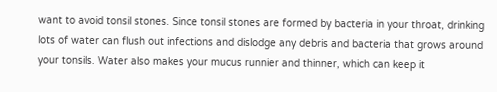want to avoid tonsil stones. Since tonsil stones are formed by bacteria in your throat, drinking lots of water can flush out infections and dislodge any debris and bacteria that grows around your tonsils. Water also makes your mucus runnier and thinner, which can keep it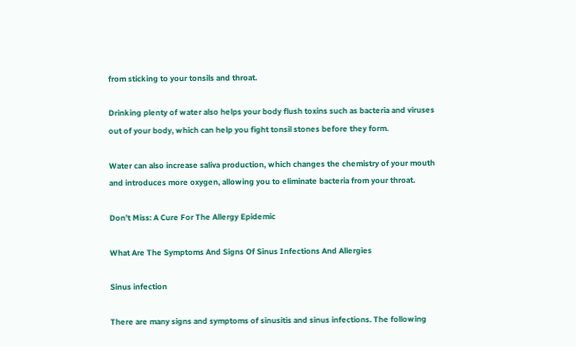from sticking to your tonsils and throat.

Drinking plenty of water also helps your body flush toxins such as bacteria and viruses out of your body, which can help you fight tonsil stones before they form.

Water can also increase saliva production, which changes the chemistry of your mouth and introduces more oxygen, allowing you to eliminate bacteria from your throat.

Don’t Miss: A Cure For The Allergy Epidemic

What Are The Symptoms And Signs Of Sinus Infections And Allergies

Sinus infection

There are many signs and symptoms of sinusitis and sinus infections. The following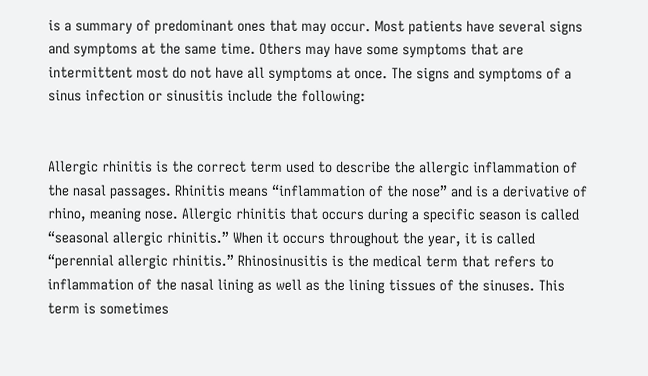is a summary of predominant ones that may occur. Most patients have several signs and symptoms at the same time. Others may have some symptoms that are intermittent most do not have all symptoms at once. The signs and symptoms of a sinus infection or sinusitis include the following:


Allergic rhinitis is the correct term used to describe the allergic inflammation of the nasal passages. Rhinitis means “inflammation of the nose” and is a derivative of rhino, meaning nose. Allergic rhinitis that occurs during a specific season is called “seasonal allergic rhinitis.” When it occurs throughout the year, it is called “perennial allergic rhinitis.” Rhinosinusitis is the medical term that refers to inflammation of the nasal lining as well as the lining tissues of the sinuses. This term is sometimes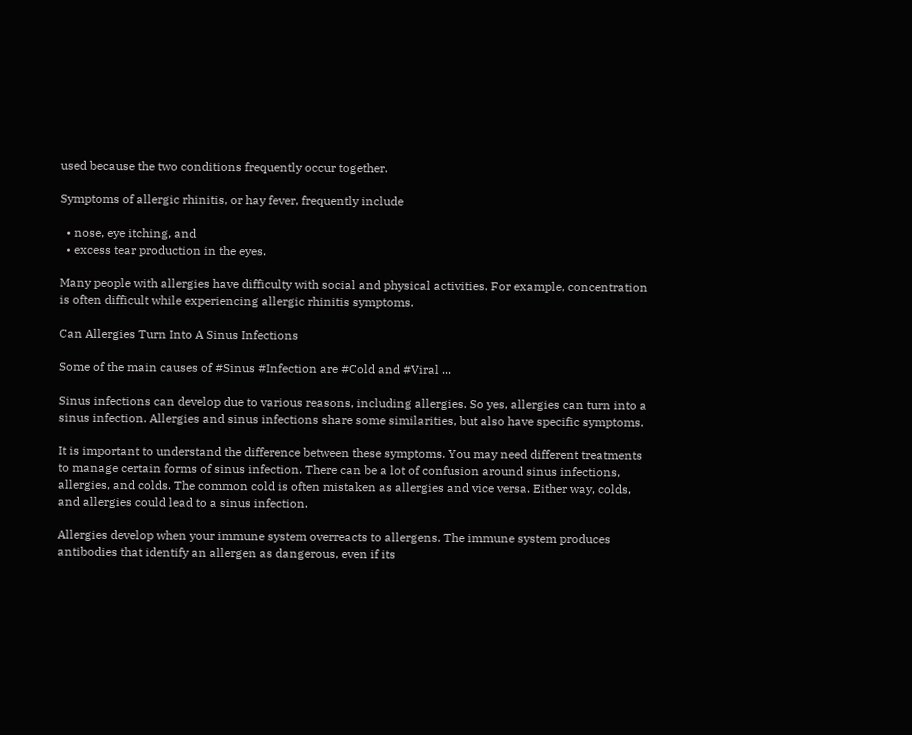used because the two conditions frequently occur together.

Symptoms of allergic rhinitis, or hay fever, frequently include

  • nose, eye itching, and
  • excess tear production in the eyes.

Many people with allergies have difficulty with social and physical activities. For example, concentration is often difficult while experiencing allergic rhinitis symptoms.

Can Allergies Turn Into A Sinus Infections

Some of the main causes of #Sinus #Infection are #Cold and #Viral ...

Sinus infections can develop due to various reasons, including allergies. So yes, allergies can turn into a sinus infection. Allergies and sinus infections share some similarities, but also have specific symptoms.

It is important to understand the difference between these symptoms. You may need different treatments to manage certain forms of sinus infection. There can be a lot of confusion around sinus infections, allergies, and colds. The common cold is often mistaken as allergies and vice versa. Either way, colds, and allergies could lead to a sinus infection.

Allergies develop when your immune system overreacts to allergens. The immune system produces antibodies that identify an allergen as dangerous, even if its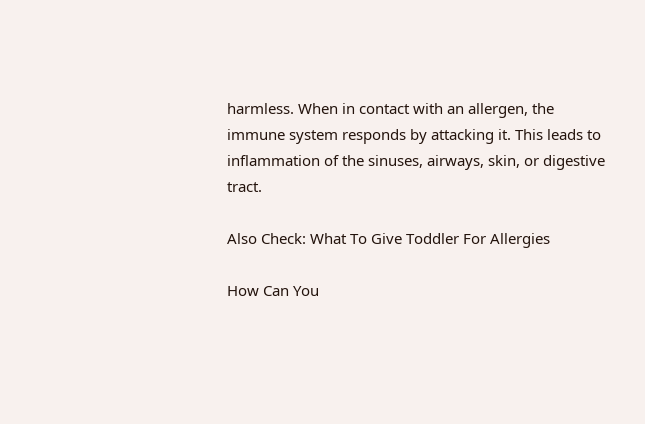harmless. When in contact with an allergen, the immune system responds by attacking it. This leads to inflammation of the sinuses, airways, skin, or digestive tract.

Also Check: What To Give Toddler For Allergies

How Can You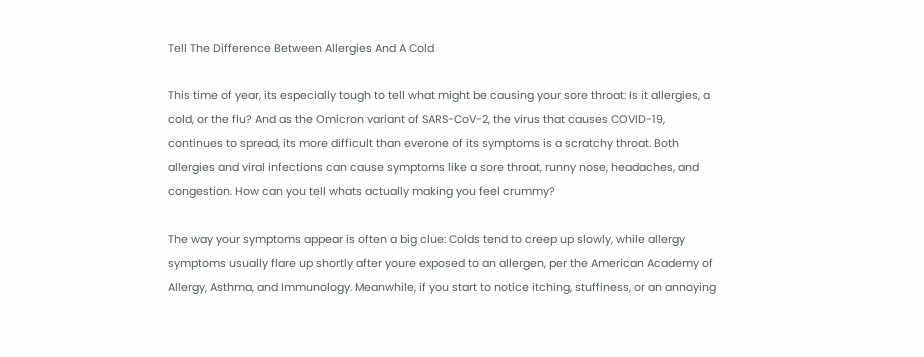Tell The Difference Between Allergies And A Cold

This time of year, its especially tough to tell what might be causing your sore throat: Is it allergies, a cold, or the flu? And as the Omicron variant of SARS-CoV-2, the virus that causes COVID-19, continues to spread, its more difficult than everone of its symptoms is a scratchy throat. Both allergies and viral infections can cause symptoms like a sore throat, runny nose, headaches, and congestion. How can you tell whats actually making you feel crummy?

The way your symptoms appear is often a big clue: Colds tend to creep up slowly, while allergy symptoms usually flare up shortly after youre exposed to an allergen, per the American Academy of Allergy, Asthma, and Immunology. Meanwhile, if you start to notice itching, stuffiness, or an annoying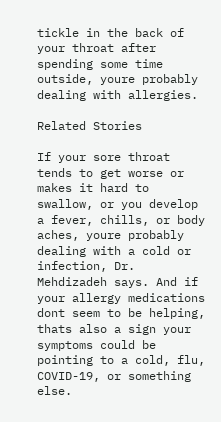tickle in the back of your throat after spending some time outside, youre probably dealing with allergies.

Related Stories

If your sore throat tends to get worse or makes it hard to swallow, or you develop a fever, chills, or body aches, youre probably dealing with a cold or infection, Dr. Mehdizadeh says. And if your allergy medications dont seem to be helping, thats also a sign your symptoms could be pointing to a cold, flu, COVID-19, or something else.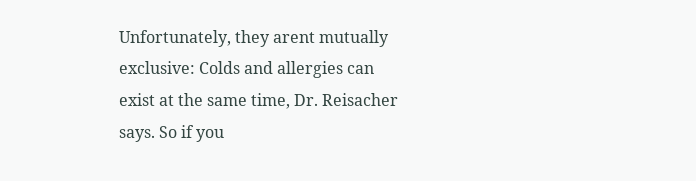Unfortunately, they arent mutually exclusive: Colds and allergies can exist at the same time, Dr. Reisacher says. So if you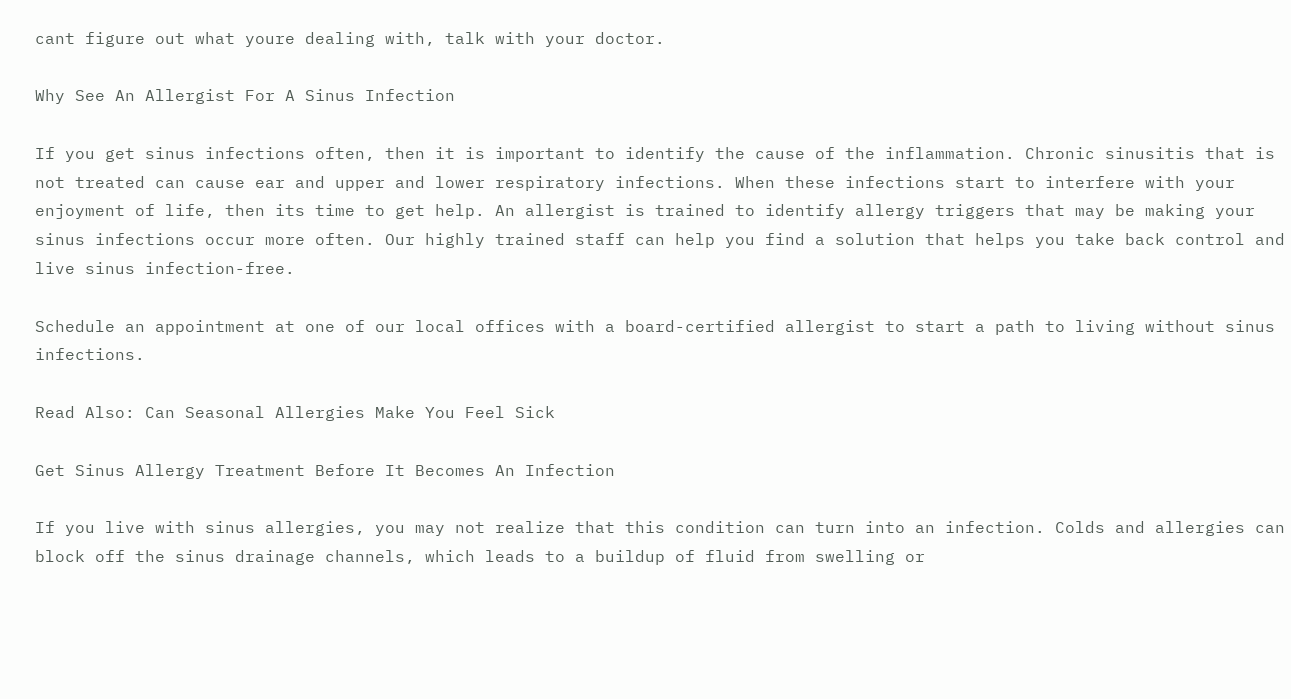cant figure out what youre dealing with, talk with your doctor.

Why See An Allergist For A Sinus Infection

If you get sinus infections often, then it is important to identify the cause of the inflammation. Chronic sinusitis that is not treated can cause ear and upper and lower respiratory infections. When these infections start to interfere with your enjoyment of life, then its time to get help. An allergist is trained to identify allergy triggers that may be making your sinus infections occur more often. Our highly trained staff can help you find a solution that helps you take back control and live sinus infection-free.

Schedule an appointment at one of our local offices with a board-certified allergist to start a path to living without sinus infections.

Read Also: Can Seasonal Allergies Make You Feel Sick

Get Sinus Allergy Treatment Before It Becomes An Infection

If you live with sinus allergies, you may not realize that this condition can turn into an infection. Colds and allergies can block off the sinus drainage channels, which leads to a buildup of fluid from swelling or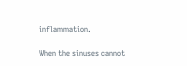inflammation.

When the sinuses cannot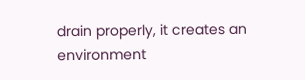drain properly, it creates an environment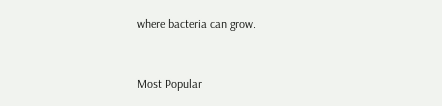where bacteria can grow.


Most Popular